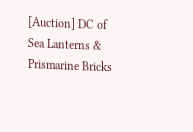[Auction] DC of Sea Lanterns & Prismarine Bricks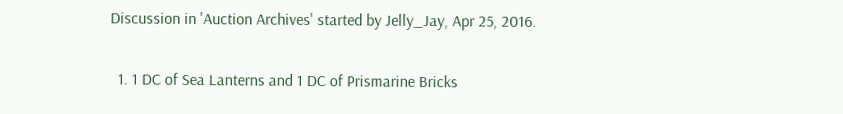Discussion in 'Auction Archives' started by Jelly_Jay, Apr 25, 2016.

  1. 1 DC of Sea Lanterns and 1 DC of Prismarine Bricks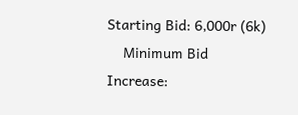Starting Bid: 6,000r (6k)
    Minimum Bid Increase: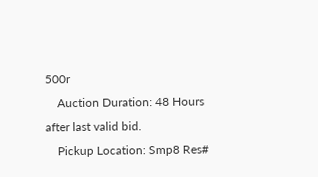500r
    Auction Duration: 48 Hours after last valid bid.
    Pickup Location: Smp8 Res#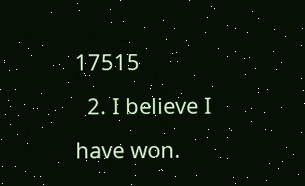17515
  2. I believe I have won.